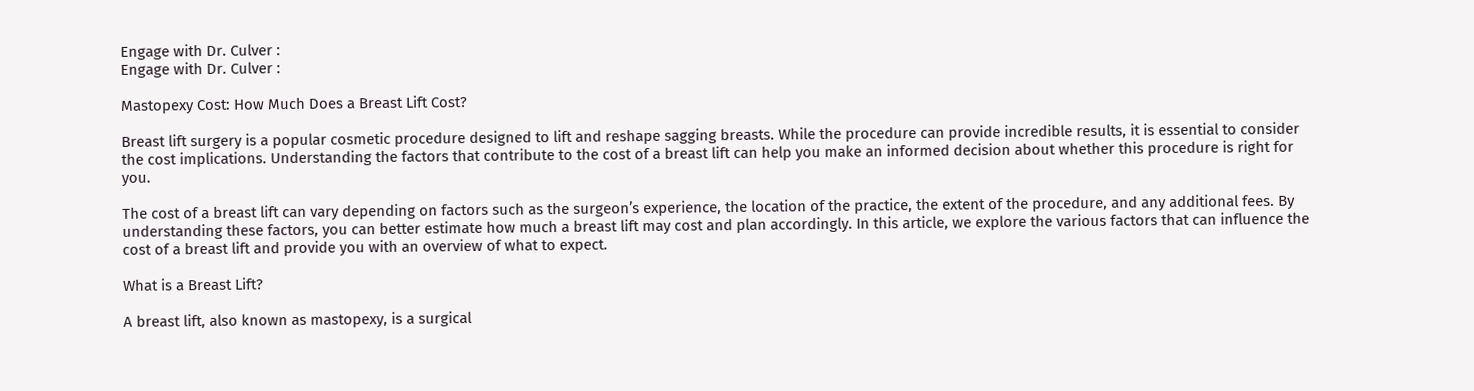Engage with Dr. Culver :
Engage with Dr. Culver :

Mastopexy Cost: How Much Does a Breast Lift Cost?

Breast lift surgery is a popular cosmetic procedure designed to lift and reshape sagging breasts. While the procedure can provide incredible results, it is essential to consider the cost implications. Understanding the factors that contribute to the cost of a breast lift can help you make an informed decision about whether this procedure is right for you.

The cost of a breast lift can vary depending on factors such as the surgeon’s experience, the location of the practice, the extent of the procedure, and any additional fees. By understanding these factors, you can better estimate how much a breast lift may cost and plan accordingly. In this article, we explore the various factors that can influence the cost of a breast lift and provide you with an overview of what to expect.

What is a Breast Lift?

A breast lift, also known as mastopexy, is a surgical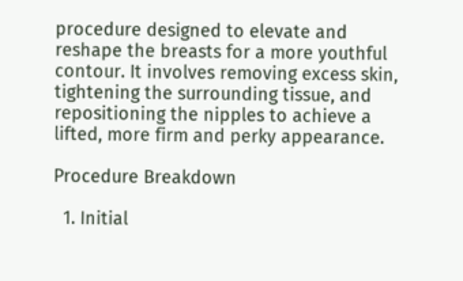procedure designed to elevate and reshape the breasts for a more youthful contour. It involves removing excess skin, tightening the surrounding tissue, and repositioning the nipples to achieve a lifted, more firm and perky appearance.

Procedure Breakdown

  1. Initial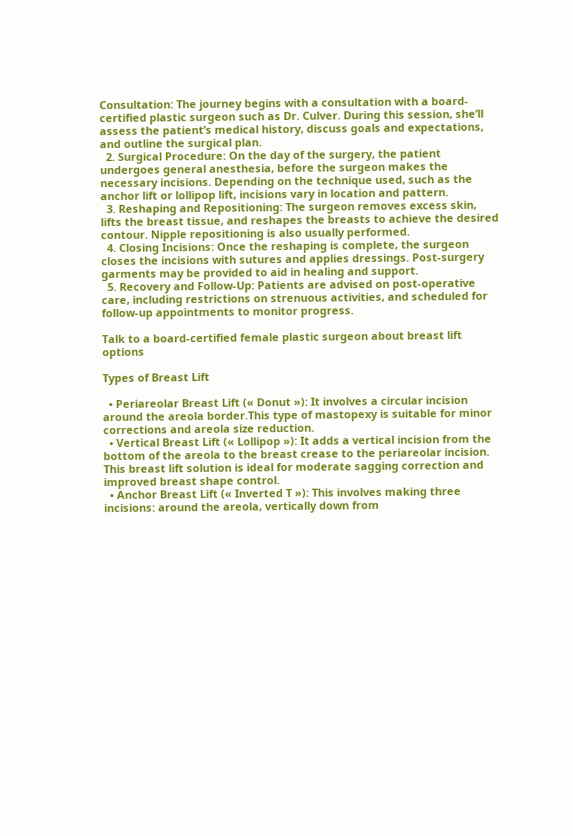Consultation: The journey begins with a consultation with a board-certified plastic surgeon such as Dr. Culver. During this session, she’ll assess the patient’s medical history, discuss goals and expectations, and outline the surgical plan.
  2. Surgical Procedure: On the day of the surgery, the patient undergoes general anesthesia, before the surgeon makes the necessary incisions. Depending on the technique used, such as the anchor lift or lollipop lift, incisions vary in location and pattern.
  3. Reshaping and Repositioning: The surgeon removes excess skin, lifts the breast tissue, and reshapes the breasts to achieve the desired contour. Nipple repositioning is also usually performed.
  4. Closing Incisions: Once the reshaping is complete, the surgeon closes the incisions with sutures and applies dressings. Post-surgery garments may be provided to aid in healing and support.
  5. Recovery and Follow-Up: Patients are advised on post-operative care, including restrictions on strenuous activities, and scheduled for follow-up appointments to monitor progress.

Talk to a board-certified female plastic surgeon about breast lift options

Types of Breast Lift

  • Periareolar Breast Lift (« Donut »): It involves a circular incision around the areola border.This type of mastopexy is suitable for minor corrections and areola size reduction.
  • Vertical Breast Lift (« Lollipop »): It adds a vertical incision from the bottom of the areola to the breast crease to the periareolar incision. This breast lift solution is ideal for moderate sagging correction and improved breast shape control.
  • Anchor Breast Lift (« Inverted T »): This involves making three incisions: around the areola, vertically down from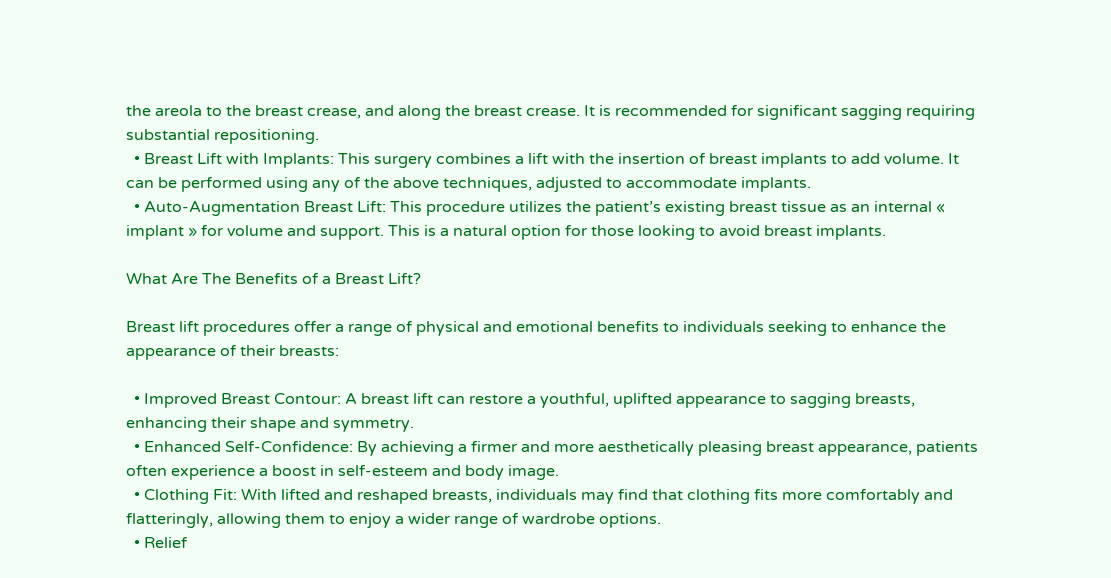the areola to the breast crease, and along the breast crease. It is recommended for significant sagging requiring substantial repositioning.
  • Breast Lift with Implants: This surgery combines a lift with the insertion of breast implants to add volume. It can be performed using any of the above techniques, adjusted to accommodate implants.
  • Auto-Augmentation Breast Lift: This procedure utilizes the patient’s existing breast tissue as an internal « implant » for volume and support. This is a natural option for those looking to avoid breast implants.

What Are The Benefits of a Breast Lift?

Breast lift procedures offer a range of physical and emotional benefits to individuals seeking to enhance the appearance of their breasts:

  • Improved Breast Contour: A breast lift can restore a youthful, uplifted appearance to sagging breasts, enhancing their shape and symmetry.
  • Enhanced Self-Confidence: By achieving a firmer and more aesthetically pleasing breast appearance, patients often experience a boost in self-esteem and body image.
  • Clothing Fit: With lifted and reshaped breasts, individuals may find that clothing fits more comfortably and flatteringly, allowing them to enjoy a wider range of wardrobe options.
  • Relief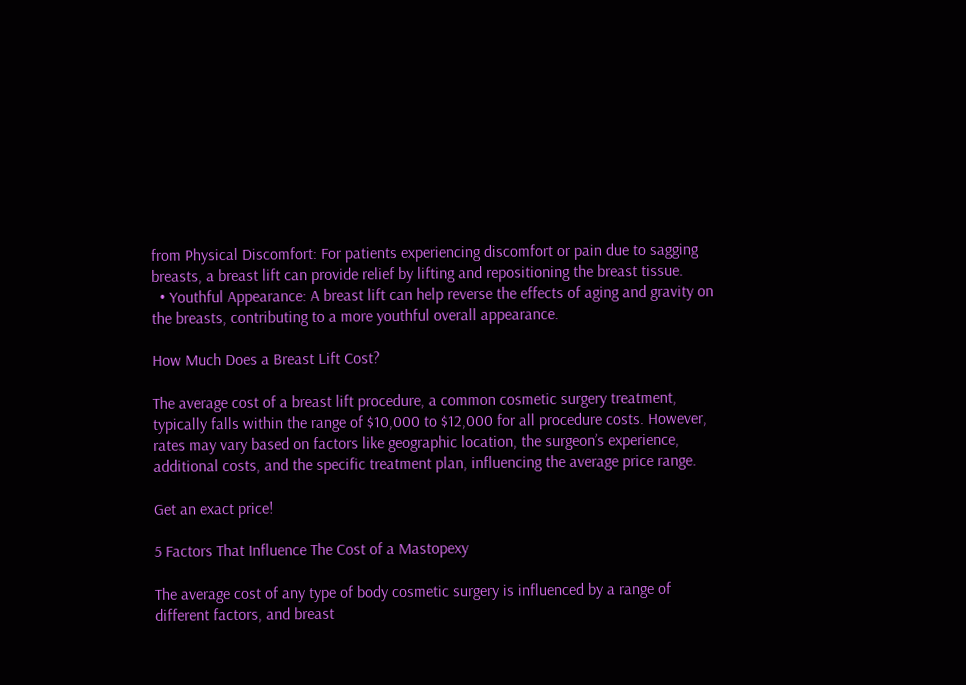from Physical Discomfort: For patients experiencing discomfort or pain due to sagging breasts, a breast lift can provide relief by lifting and repositioning the breast tissue.
  • Youthful Appearance: A breast lift can help reverse the effects of aging and gravity on the breasts, contributing to a more youthful overall appearance.

How Much Does a Breast Lift Cost?

The average cost of a breast lift procedure, a common cosmetic surgery treatment, typically falls within the range of $10,000 to $12,000 for all procedure costs. However, rates may vary based on factors like geographic location, the surgeon’s experience, additional costs, and the specific treatment plan, influencing the average price range.

Get an exact price!

5 Factors That Influence The Cost of a Mastopexy

The average cost of any type of body cosmetic surgery is influenced by a range of different factors, and breast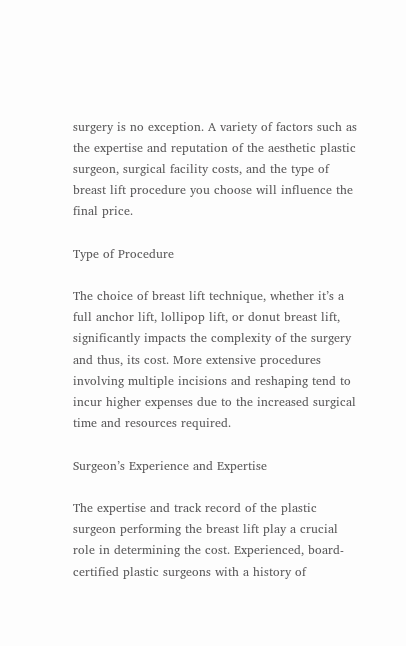surgery is no exception. A variety of factors such as the expertise and reputation of the aesthetic plastic surgeon, surgical facility costs, and the type of breast lift procedure you choose will influence the final price.

Type of Procedure

The choice of breast lift technique, whether it’s a full anchor lift, lollipop lift, or donut breast lift, significantly impacts the complexity of the surgery and thus, its cost. More extensive procedures involving multiple incisions and reshaping tend to incur higher expenses due to the increased surgical time and resources required.

Surgeon’s Experience and Expertise

The expertise and track record of the plastic surgeon performing the breast lift play a crucial role in determining the cost. Experienced, board-certified plastic surgeons with a history of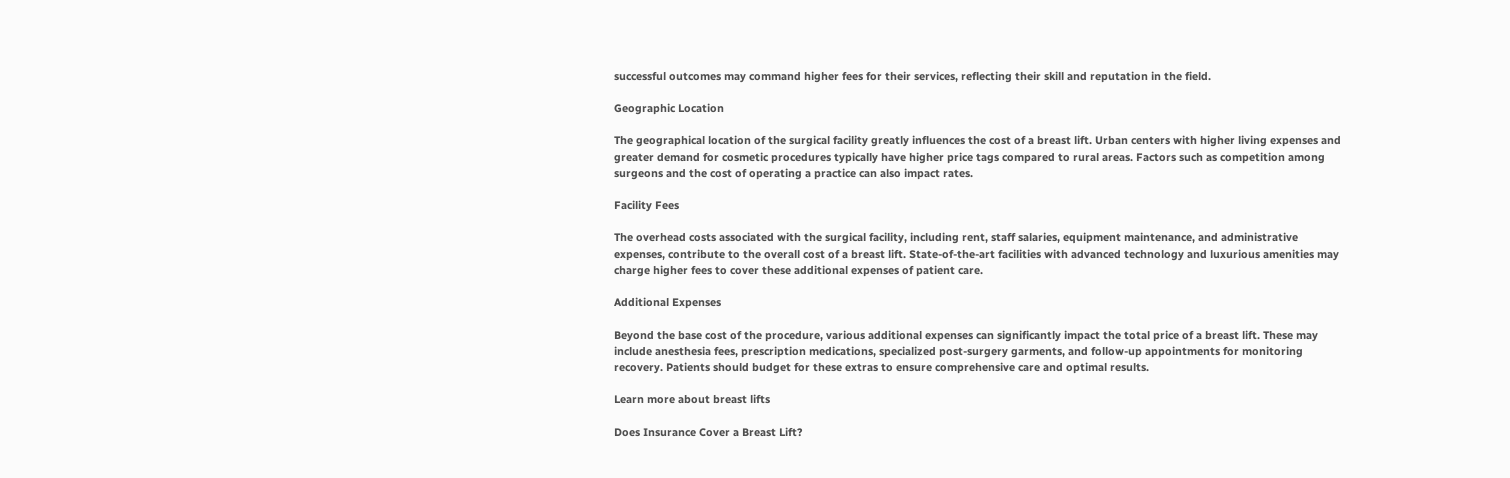successful outcomes may command higher fees for their services, reflecting their skill and reputation in the field.

Geographic Location

The geographical location of the surgical facility greatly influences the cost of a breast lift. Urban centers with higher living expenses and greater demand for cosmetic procedures typically have higher price tags compared to rural areas. Factors such as competition among surgeons and the cost of operating a practice can also impact rates.

Facility Fees

The overhead costs associated with the surgical facility, including rent, staff salaries, equipment maintenance, and administrative expenses, contribute to the overall cost of a breast lift. State-of-the-art facilities with advanced technology and luxurious amenities may charge higher fees to cover these additional expenses of patient care.

Additional Expenses

Beyond the base cost of the procedure, various additional expenses can significantly impact the total price of a breast lift. These may include anesthesia fees, prescription medications, specialized post-surgery garments, and follow-up appointments for monitoring recovery. Patients should budget for these extras to ensure comprehensive care and optimal results.

Learn more about breast lifts

Does Insurance Cover a Breast Lift?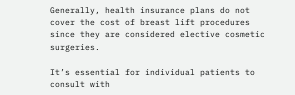Generally, health insurance plans do not cover the cost of breast lift procedures since they are considered elective cosmetic surgeries.

It’s essential for individual patients to consult with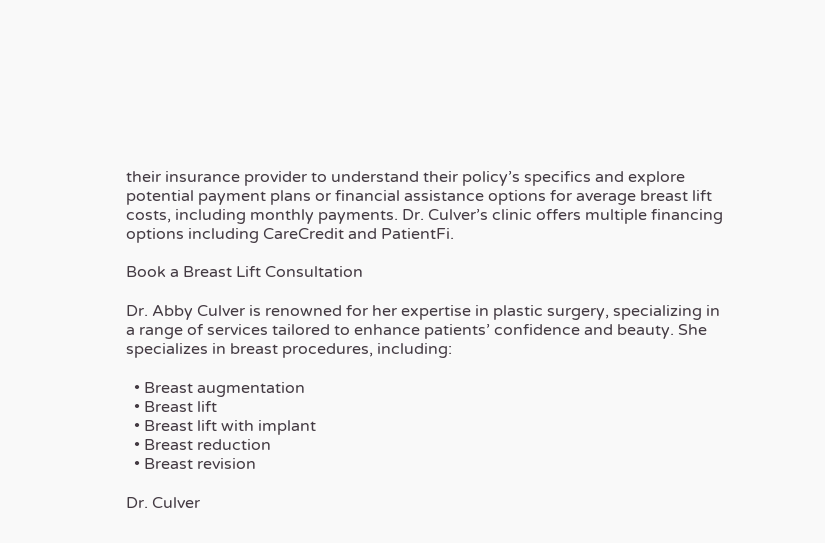their insurance provider to understand their policy’s specifics and explore potential payment plans or financial assistance options for average breast lift costs, including monthly payments. Dr. Culver’s clinic offers multiple financing options including CareCredit and PatientFi.

Book a Breast Lift Consultation

Dr. Abby Culver is renowned for her expertise in plastic surgery, specializing in a range of services tailored to enhance patients’ confidence and beauty. She specializes in breast procedures, including:

  • Breast augmentation
  • Breast lift
  • Breast lift with implant
  • Breast reduction
  • Breast revision

Dr. Culver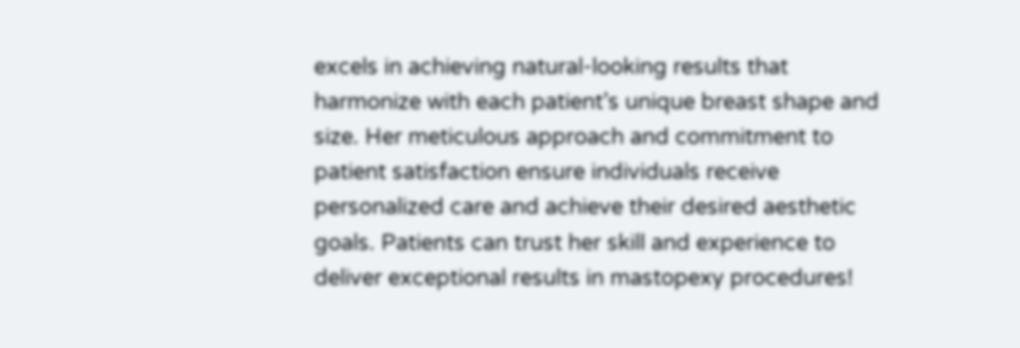excels in achieving natural-looking results that harmonize with each patient’s unique breast shape and size. Her meticulous approach and commitment to patient satisfaction ensure individuals receive personalized care and achieve their desired aesthetic goals. Patients can trust her skill and experience to deliver exceptional results in mastopexy procedures!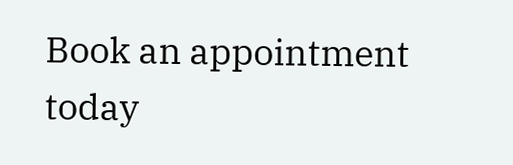Book an appointment today